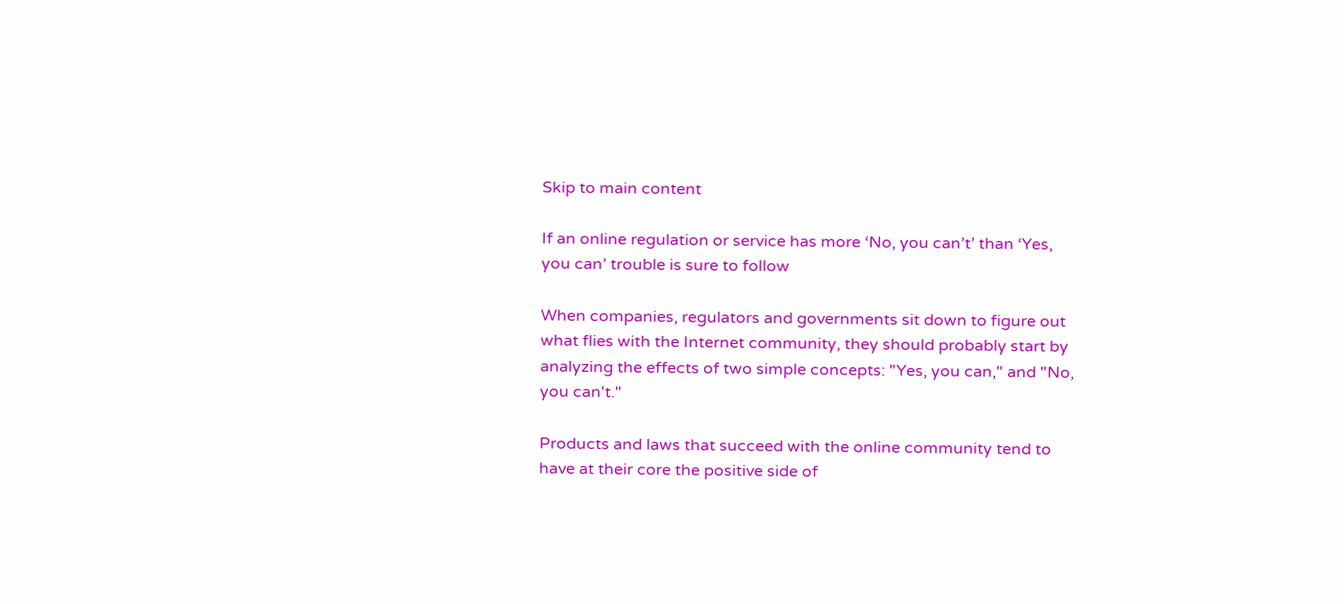Skip to main content

If an online regulation or service has more ‘No, you can’t’ than ‘Yes, you can’ trouble is sure to follow

When companies, regulators and governments sit down to figure out what flies with the Internet community, they should probably start by analyzing the effects of two simple concepts: "Yes, you can," and "No, you can't."

Products and laws that succeed with the online community tend to have at their core the positive side of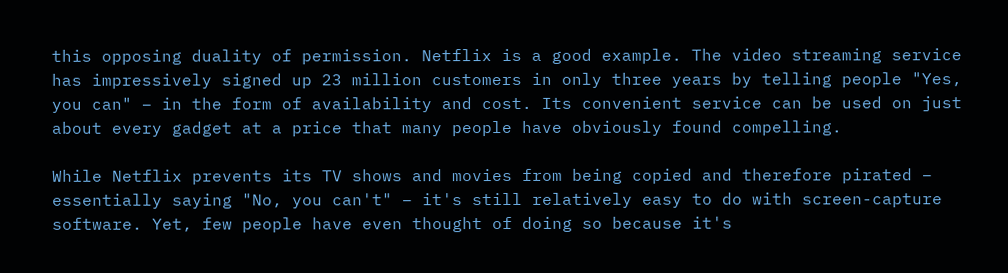this opposing duality of permission. Netflix is a good example. The video streaming service has impressively signed up 23 million customers in only three years by telling people "Yes, you can" – in the form of availability and cost. Its convenient service can be used on just about every gadget at a price that many people have obviously found compelling.

While Netflix prevents its TV shows and movies from being copied and therefore pirated – essentially saying "No, you can't" – it's still relatively easy to do with screen-capture software. Yet, few people have even thought of doing so because it's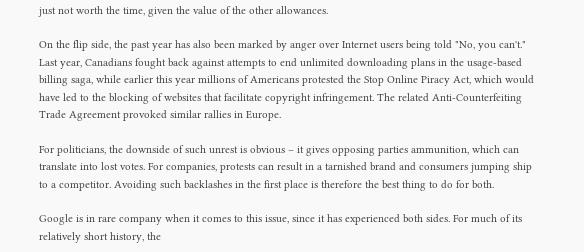just not worth the time, given the value of the other allowances.

On the flip side, the past year has also been marked by anger over Internet users being told "No, you can't." Last year, Canadians fought back against attempts to end unlimited downloading plans in the usage-based billing saga, while earlier this year millions of Americans protested the Stop Online Piracy Act, which would have led to the blocking of websites that facilitate copyright infringement. The related Anti-Counterfeiting Trade Agreement provoked similar rallies in Europe.

For politicians, the downside of such unrest is obvious – it gives opposing parties ammunition, which can translate into lost votes. For companies, protests can result in a tarnished brand and consumers jumping ship to a competitor. Avoiding such backlashes in the first place is therefore the best thing to do for both.

Google is in rare company when it comes to this issue, since it has experienced both sides. For much of its relatively short history, the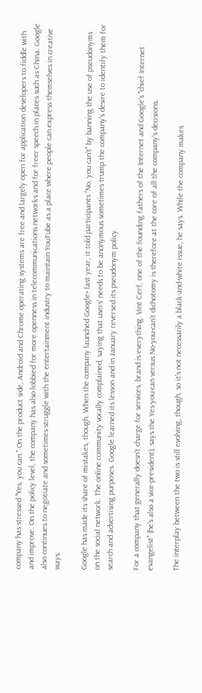company has stressed "Yes, you can." On the product side, Android and Chrome operating systems are free and largely open for application developers to fiddle with and improve. On the policy level, the company has also lobbied for more openness in telecommunications networks and for freer speech in places such as China. Google also continues to negotiate and sometimes struggle with the entertainment industry to maintain YouTube as a place where people can express themselves in creative ways.

Google has made its share of mistakes, though. When the company launched Google+ last year, it told participants "No, you can't" by banning the use of pseudonyms on the social network. The online community vocally complained, saying that users' needs to be anonymous sometimes trump the company's desire to identify them for search and advertising purposes. Google learned its lesson and in January reversed its pseudonym policy.

For a company that generally doesn't charge for services, brand is everything. Vint Cerf, one of the founding fathers of the Internet and Google's "chief Internet evangelist" (he's also a vice-president), says the Yes-you-can versus No-you-can't dichotomy is therefore at the core of all the company's decisions.

The interplay between the two is still evolving, though, so it's not necessarily a black-and-white issue, he says. While the company makes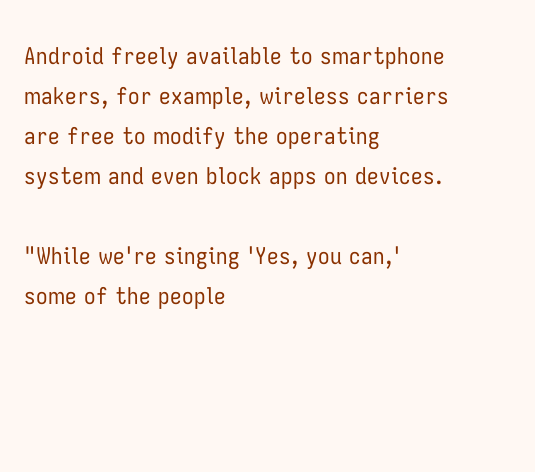Android freely available to smartphone makers, for example, wireless carriers are free to modify the operating system and even block apps on devices.

"While we're singing 'Yes, you can,' some of the people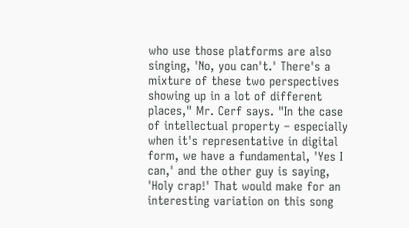who use those platforms are also singing, 'No, you can't.' There's a mixture of these two perspectives showing up in a lot of different places," Mr. Cerf says. "In the case of intellectual property – especially when it's representative in digital form, we have a fundamental, 'Yes I can,' and the other guy is saying, 'Holy crap!' That would make for an interesting variation on this song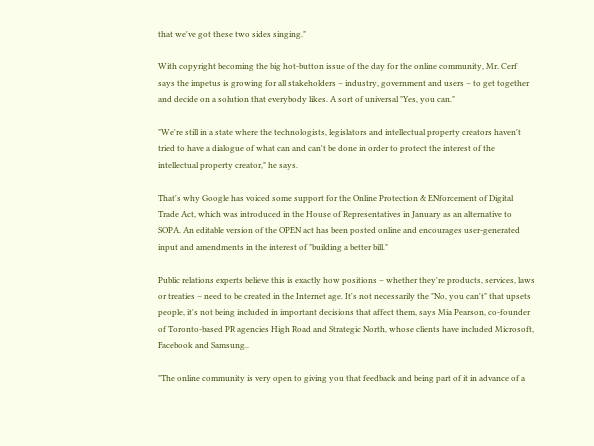that we've got these two sides singing."

With copyright becoming the big hot-button issue of the day for the online community, Mr. Cerf says the impetus is growing for all stakeholders – industry, government and users – to get together and decide on a solution that everybody likes. A sort of universal "Yes, you can."

"We're still in a state where the technologists, legislators and intellectual property creators haven't tried to have a dialogue of what can and can't be done in order to protect the interest of the intellectual property creator," he says.

That's why Google has voiced some support for the Online Protection & ENforcement of Digital Trade Act, which was introduced in the House of Representatives in January as an alternative to SOPA. An editable version of the OPEN act has been posted online and encourages user-generated input and amendments in the interest of "building a better bill."

Public relations experts believe this is exactly how positions – whether they're products, services, laws or treaties – need to be created in the Internet age. It's not necessarily the "No, you can't" that upsets people, it's not being included in important decisions that affect them, says Mia Pearson, co-founder of Toronto-based PR agencies High Road and Strategic North, whose clients have included Microsoft, Facebook and Samsung..

"The online community is very open to giving you that feedback and being part of it in advance of a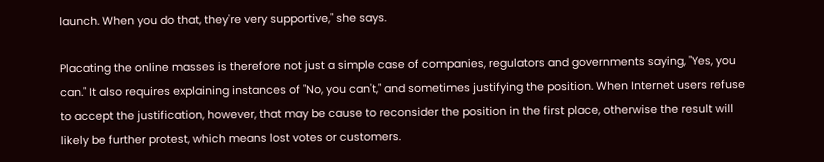launch. When you do that, they're very supportive," she says.

Placating the online masses is therefore not just a simple case of companies, regulators and governments saying, "Yes, you can." It also requires explaining instances of "No, you can't," and sometimes justifying the position. When Internet users refuse to accept the justification, however, that may be cause to reconsider the position in the first place, otherwise the result will likely be further protest, which means lost votes or customers.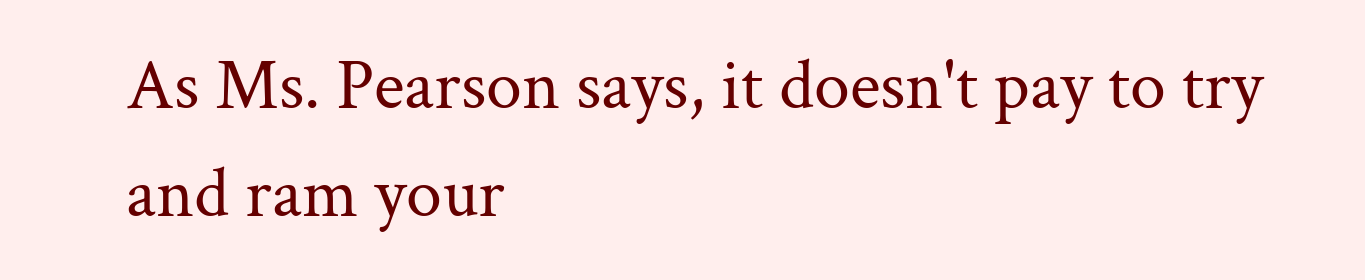As Ms. Pearson says, it doesn't pay to try and ram your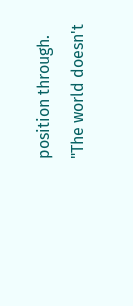position through. "The world doesn't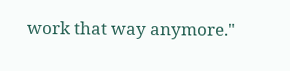work that way anymore."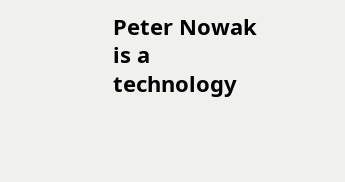Peter Nowak is a technology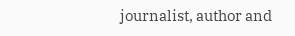journalist, author and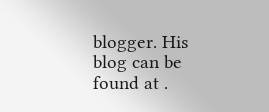blogger. His blog can be found at .